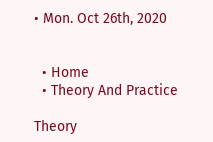• Mon. Oct 26th, 2020


  • Home
  • Theory And Practice

Theory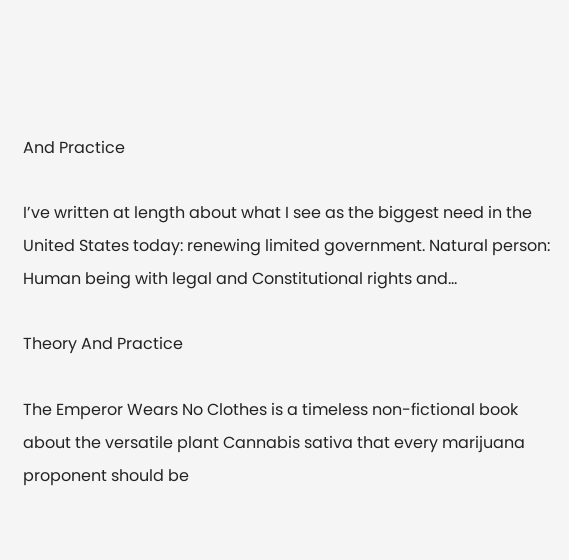And Practice

I’ve written at length about what I see as the biggest need in the United States today: renewing limited government. Natural person: Human being with legal and Constitutional rights and…

Theory And Practice

The Emperor Wears No Clothes is a timeless non-fictional book about the versatile plant Cannabis sativa that every marijuana proponent should be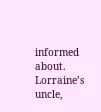informed about. Lorraine’s uncle,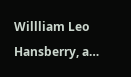Willliam Leo Hansberry, a…